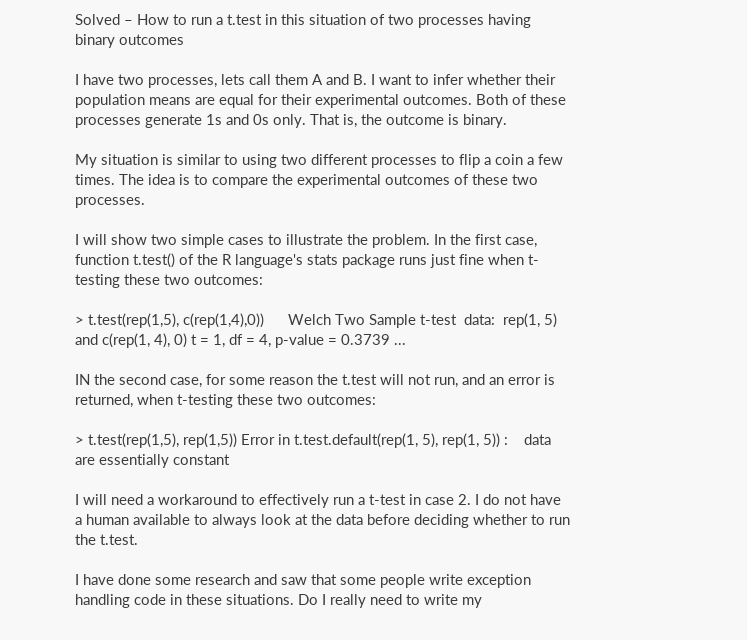Solved – How to run a t.test in this situation of two processes having binary outcomes

I have two processes, lets call them A and B. I want to infer whether their population means are equal for their experimental outcomes. Both of these processes generate 1s and 0s only. That is, the outcome is binary.

My situation is similar to using two different processes to flip a coin a few times. The idea is to compare the experimental outcomes of these two processes.

I will show two simple cases to illustrate the problem. In the first case, function t.test() of the R language's stats package runs just fine when t-testing these two outcomes:

> t.test(rep(1,5), c(rep(1,4),0))      Welch Two Sample t-test  data:  rep(1, 5) and c(rep(1, 4), 0) t = 1, df = 4, p-value = 0.3739 ...

IN the second case, for some reason the t.test will not run, and an error is returned, when t-testing these two outcomes:

> t.test(rep(1,5), rep(1,5)) Error in t.test.default(rep(1, 5), rep(1, 5)) :    data are essentially constant

I will need a workaround to effectively run a t-test in case 2. I do not have a human available to always look at the data before deciding whether to run the t.test.

I have done some research and saw that some people write exception handling code in these situations. Do I really need to write my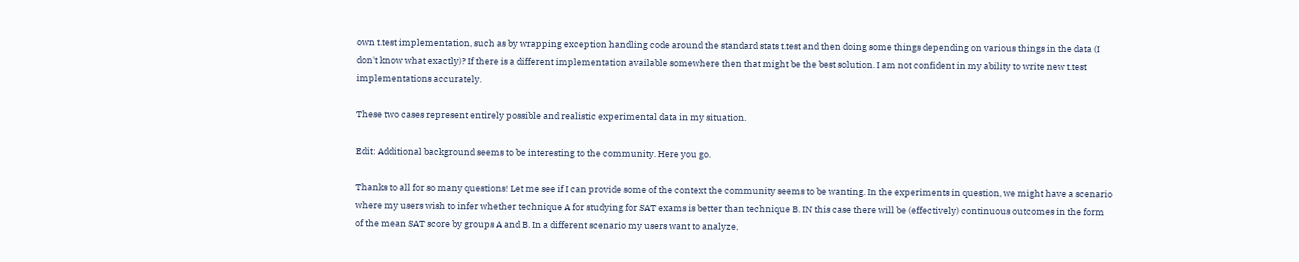own t.test implementation, such as by wrapping exception handling code around the standard stats t.test and then doing some things depending on various things in the data (I don't know what exactly)? If there is a different implementation available somewhere then that might be the best solution. I am not confident in my ability to write new t.test implementations accurately.

These two cases represent entirely possible and realistic experimental data in my situation.

Edit: Additional background seems to be interesting to the community. Here you go.

Thanks to all for so many questions! Let me see if I can provide some of the context the community seems to be wanting. In the experiments in question, we might have a scenario where my users wish to infer whether technique A for studying for SAT exams is better than technique B. IN this case there will be (effectively) continuous outcomes in the form of the mean SAT score by groups A and B. In a different scenario my users want to analyze,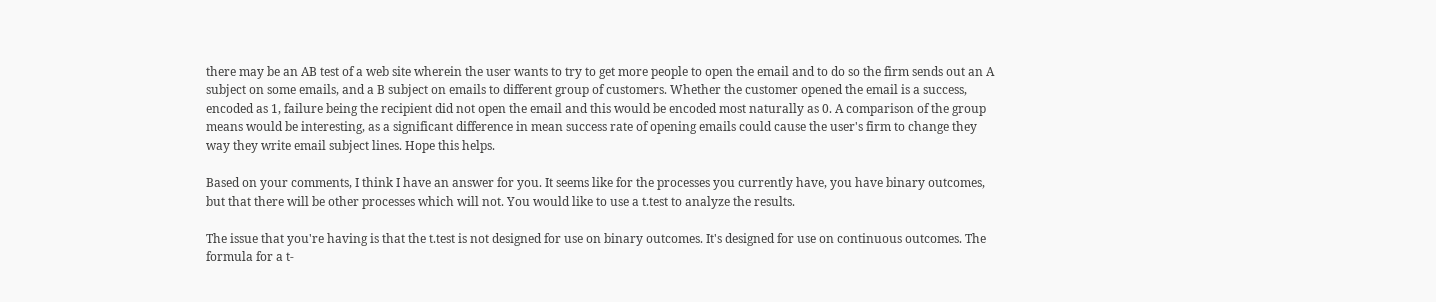there may be an AB test of a web site wherein the user wants to try to get more people to open the email and to do so the firm sends out an A subject on some emails, and a B subject on emails to different group of customers. Whether the customer opened the email is a success, encoded as 1, failure being the recipient did not open the email and this would be encoded most naturally as 0. A comparison of the group means would be interesting, as a significant difference in mean success rate of opening emails could cause the user's firm to change they way they write email subject lines. Hope this helps.

Based on your comments, I think I have an answer for you. It seems like for the processes you currently have, you have binary outcomes, but that there will be other processes which will not. You would like to use a t.test to analyze the results.

The issue that you're having is that the t.test is not designed for use on binary outcomes. It's designed for use on continuous outcomes. The formula for a t-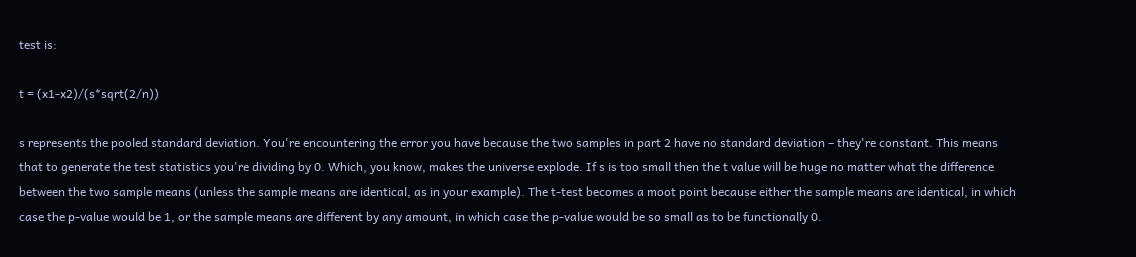test is:

t = (x1-x2)/(s*sqrt(2/n))

s represents the pooled standard deviation. You're encountering the error you have because the two samples in part 2 have no standard deviation – they're constant. This means that to generate the test statistics you're dividing by 0. Which, you know, makes the universe explode. If s is too small then the t value will be huge no matter what the difference between the two sample means (unless the sample means are identical, as in your example). The t-test becomes a moot point because either the sample means are identical, in which case the p-value would be 1, or the sample means are different by any amount, in which case the p-value would be so small as to be functionally 0.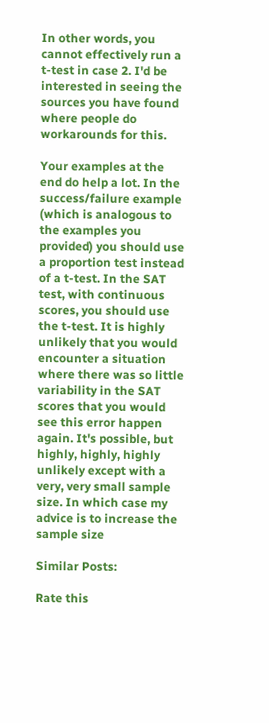In other words, you cannot effectively run a t-test in case 2. I'd be interested in seeing the sources you have found where people do workarounds for this.

Your examples at the end do help a lot. In the success/failure example (which is analogous to the examples you provided) you should use a proportion test instead of a t-test. In the SAT test, with continuous scores, you should use the t-test. It is highly unlikely that you would encounter a situation where there was so little variability in the SAT scores that you would see this error happen again. It's possible, but highly, highly, highly unlikely except with a very, very small sample size. In which case my advice is to increase the sample size

Similar Posts:

Rate this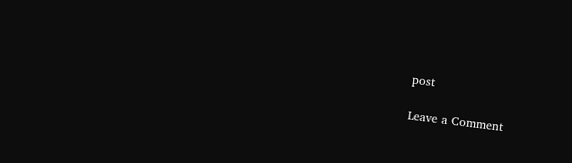post

Leave a Comment